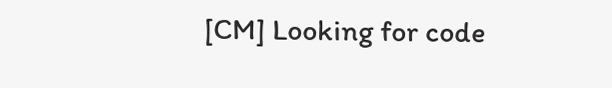[CM] Looking for code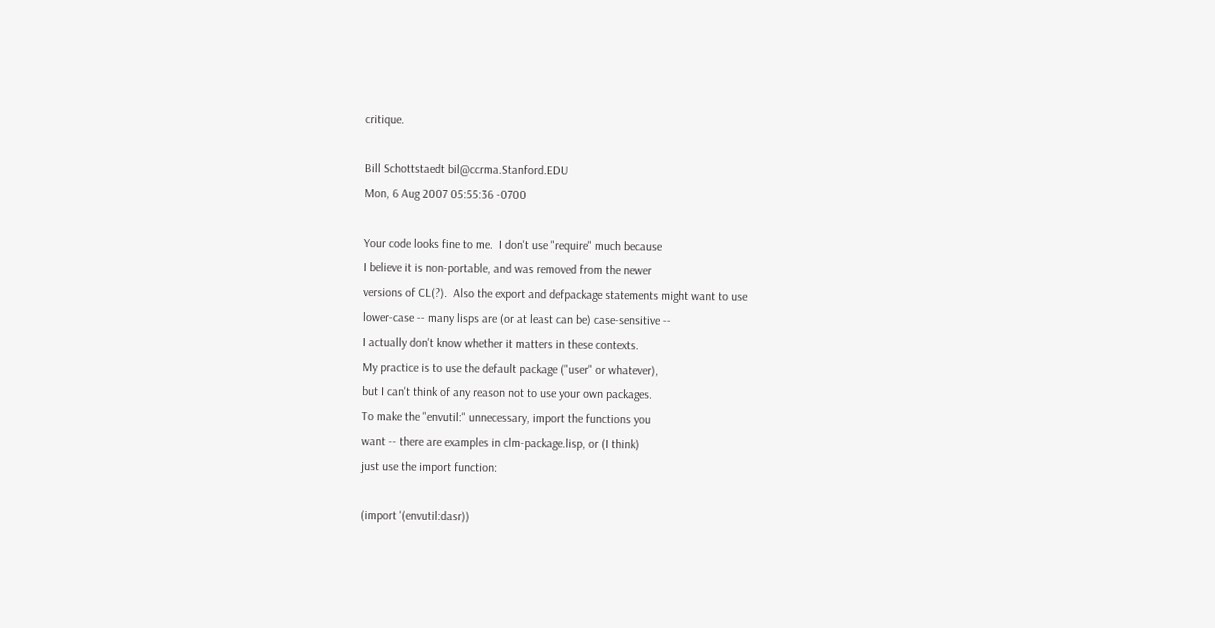critique.

Bill Schottstaedt bil@ccrma.Stanford.EDU
Mon, 6 Aug 2007 05:55:36 -0700

Your code looks fine to me.  I don't use "require" much because
I believe it is non-portable, and was removed from the newer
versions of CL(?).  Also the export and defpackage statements might want to use
lower-case -- many lisps are (or at least can be) case-sensitive --
I actually don't know whether it matters in these contexts.
My practice is to use the default package ("user" or whatever),
but I can't think of any reason not to use your own packages.
To make the "envutil:" unnecessary, import the functions you
want -- there are examples in clm-package.lisp, or (I think)
just use the import function:

(import '(envutil:dasr))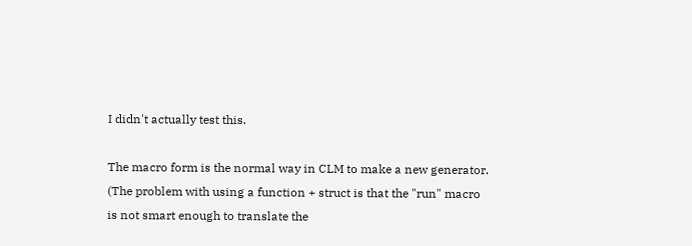I didn't actually test this.

The macro form is the normal way in CLM to make a new generator.
(The problem with using a function + struct is that the "run" macro
is not smart enough to translate the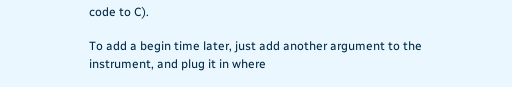code to C).

To add a begin time later, just add another argument to the
instrument, and plug it in where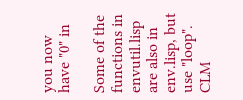you now have "0" in

Some of the functions in envutil.lisp
are also in env.lisp, but use "loop".  CLM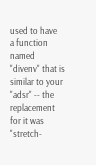used to have
a function named "divenv" that is similar to your
"adsr" -- the replacement for it was "stretch-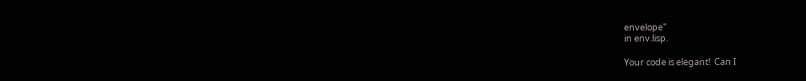envelope"
in env.lisp.

Your code is elegant!  Can I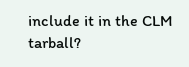include it in the CLM tarball?